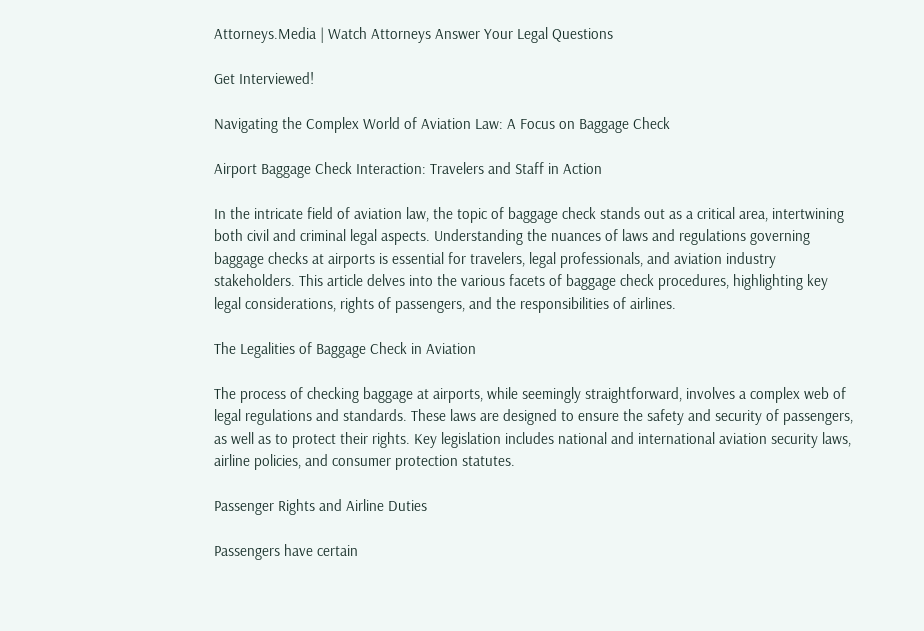Attorneys.Media | Watch Attorneys Answer Your Legal Questions

Get Interviewed!

Navigating the Complex World of Aviation Law: A Focus on Baggage Check

Airport Baggage Check Interaction: Travelers and Staff in Action

In the intricate field of aviation law, the topic of baggage check stands out as a critical area, intertwining both civil and criminal legal aspects. Understanding the nuances of laws and regulations governing baggage checks at airports is essential for travelers, legal professionals, and aviation industry stakeholders. This article delves into the various facets of baggage check procedures, highlighting key legal considerations, rights of passengers, and the responsibilities of airlines.

The Legalities of Baggage Check in Aviation

The process of checking baggage at airports, while seemingly straightforward, involves a complex web of legal regulations and standards. These laws are designed to ensure the safety and security of passengers, as well as to protect their rights. Key legislation includes national and international aviation security laws, airline policies, and consumer protection statutes.

Passenger Rights and Airline Duties

Passengers have certain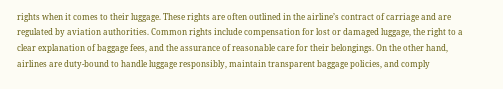rights when it comes to their luggage. These rights are often outlined in the airline’s contract of carriage and are regulated by aviation authorities. Common rights include compensation for lost or damaged luggage, the right to a clear explanation of baggage fees, and the assurance of reasonable care for their belongings. On the other hand, airlines are duty-bound to handle luggage responsibly, maintain transparent baggage policies, and comply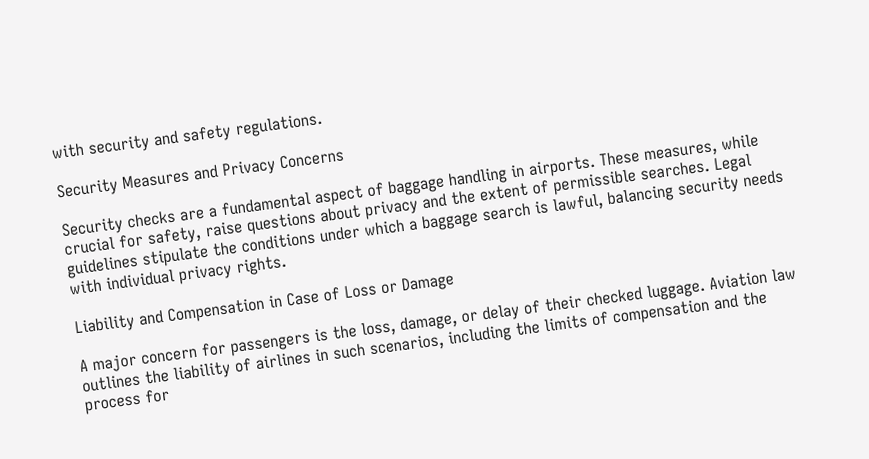with security and safety regulations.

Security Measures and Privacy Concerns

Security checks are a fundamental aspect of baggage handling in airports. These measures, while crucial for safety, raise questions about privacy and the extent of permissible searches. Legal guidelines stipulate the conditions under which a baggage search is lawful, balancing security needs with individual privacy rights.

Liability and Compensation in Case of Loss or Damage

A major concern for passengers is the loss, damage, or delay of their checked luggage. Aviation law outlines the liability of airlines in such scenarios, including the limits of compensation and the process for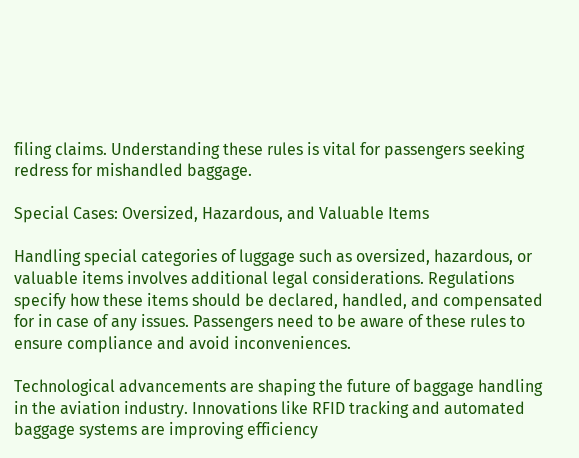filing claims. Understanding these rules is vital for passengers seeking redress for mishandled baggage.

Special Cases: Oversized, Hazardous, and Valuable Items

Handling special categories of luggage such as oversized, hazardous, or valuable items involves additional legal considerations. Regulations specify how these items should be declared, handled, and compensated for in case of any issues. Passengers need to be aware of these rules to ensure compliance and avoid inconveniences.

Technological advancements are shaping the future of baggage handling in the aviation industry. Innovations like RFID tracking and automated baggage systems are improving efficiency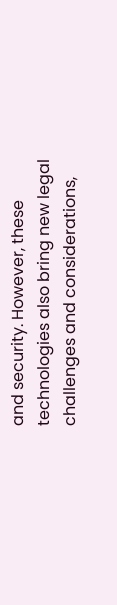and security. However, these technologies also bring new legal challenges and considerations,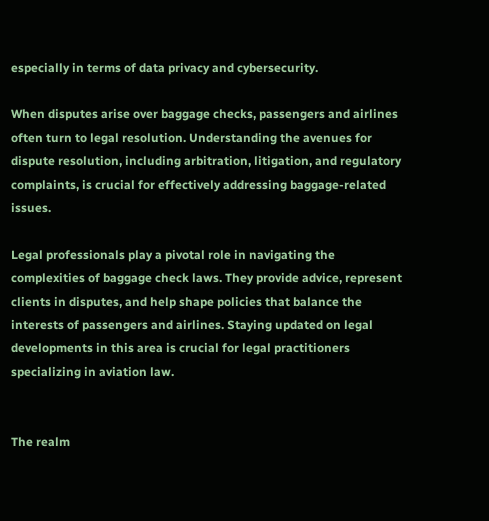especially in terms of data privacy and cybersecurity.

When disputes arise over baggage checks, passengers and airlines often turn to legal resolution. Understanding the avenues for dispute resolution, including arbitration, litigation, and regulatory complaints, is crucial for effectively addressing baggage-related issues.

Legal professionals play a pivotal role in navigating the complexities of baggage check laws. They provide advice, represent clients in disputes, and help shape policies that balance the interests of passengers and airlines. Staying updated on legal developments in this area is crucial for legal practitioners specializing in aviation law.


The realm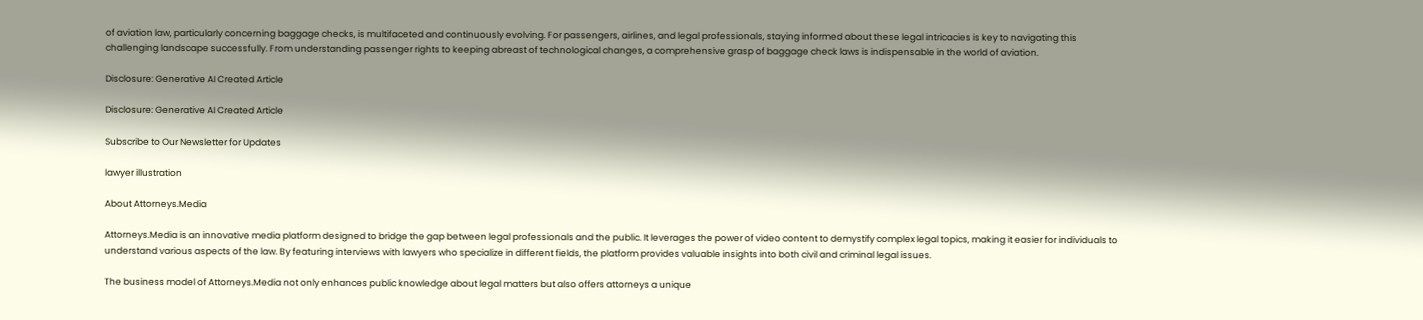of aviation law, particularly concerning baggage checks, is multifaceted and continuously evolving. For passengers, airlines, and legal professionals, staying informed about these legal intricacies is key to navigating this challenging landscape successfully. From understanding passenger rights to keeping abreast of technological changes, a comprehensive grasp of baggage check laws is indispensable in the world of aviation.

Disclosure: Generative AI Created Article

Disclosure: Generative AI Created Article

Subscribe to Our Newsletter for Updates

lawyer illustration

About Attorneys.Media

Attorneys.Media is an innovative media platform designed to bridge the gap between legal professionals and the public. It leverages the power of video content to demystify complex legal topics, making it easier for individuals to understand various aspects of the law. By featuring interviews with lawyers who specialize in different fields, the platform provides valuable insights into both civil and criminal legal issues.

The business model of Attorneys.Media not only enhances public knowledge about legal matters but also offers attorneys a unique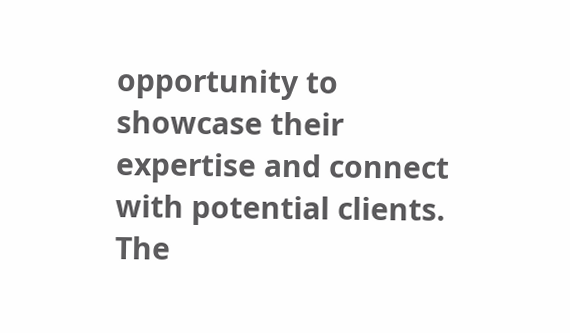opportunity to showcase their expertise and connect with potential clients. The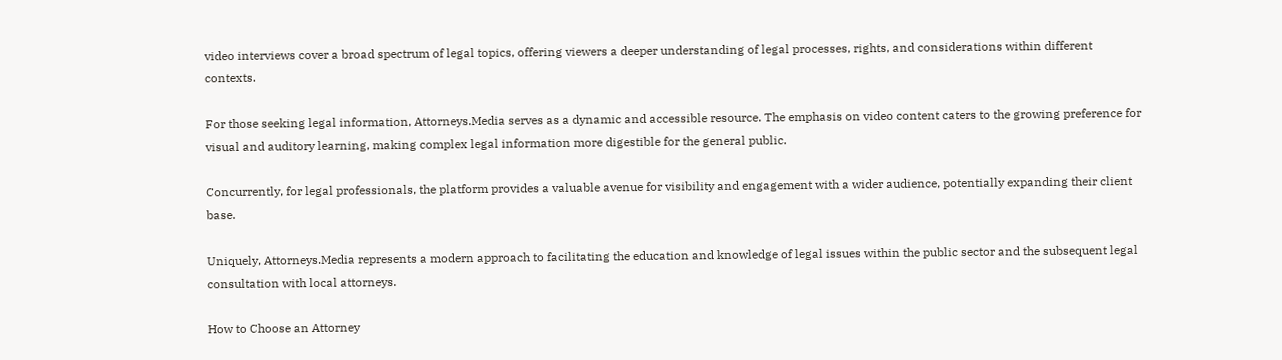video interviews cover a broad spectrum of legal topics, offering viewers a deeper understanding of legal processes, rights, and considerations within different contexts.

For those seeking legal information, Attorneys.Media serves as a dynamic and accessible resource. The emphasis on video content caters to the growing preference for visual and auditory learning, making complex legal information more digestible for the general public.

Concurrently, for legal professionals, the platform provides a valuable avenue for visibility and engagement with a wider audience, potentially expanding their client base.

Uniquely, Attorneys.Media represents a modern approach to facilitating the education and knowledge of legal issues within the public sector and the subsequent legal consultation with local attorneys.

How to Choose an Attorney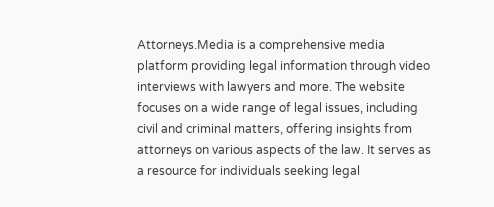Attorneys.Media is a comprehensive media platform providing legal information through video interviews with lawyers and more. The website focuses on a wide range of legal issues, including civil and criminal matters, offering insights from attorneys on various aspects of the law. It serves as a resource for individuals seeking legal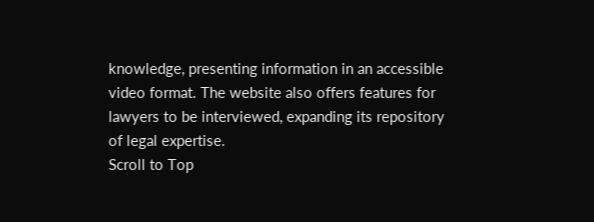knowledge, presenting information in an accessible video format. The website also offers features for lawyers to be interviewed, expanding its repository of legal expertise.
Scroll to Top